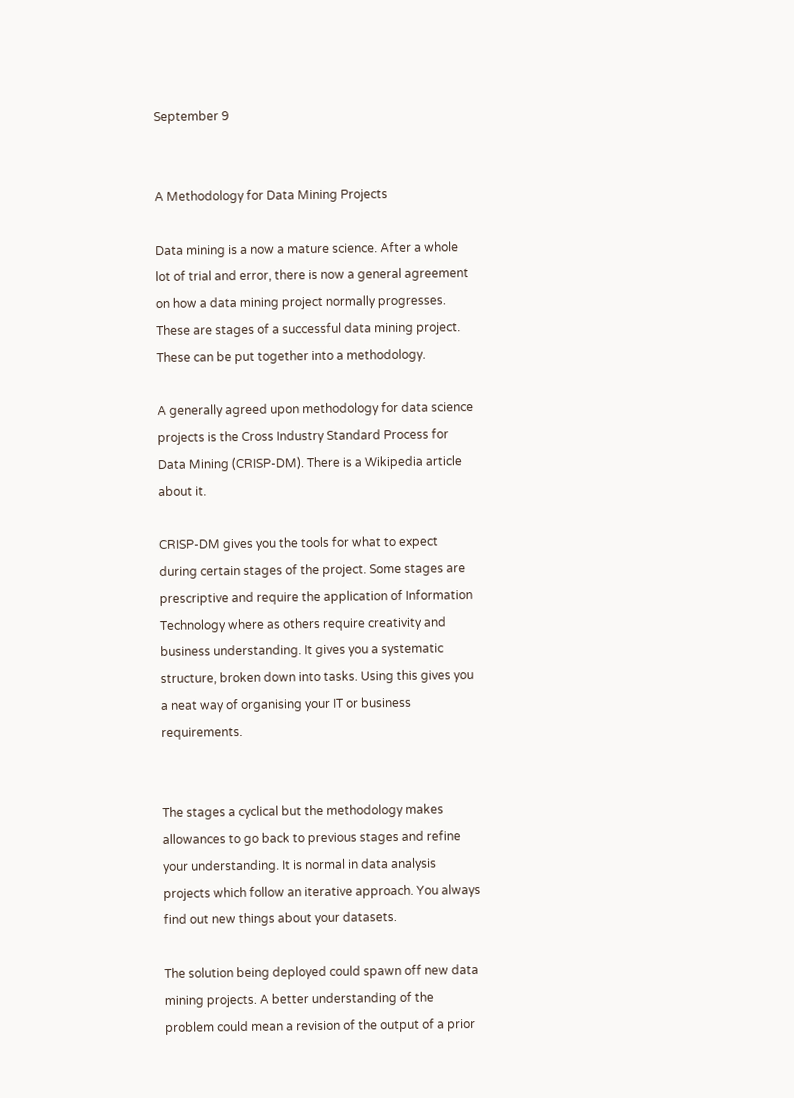September 9


A Methodology for Data Mining Projects

Data mining is a now a mature science. After a whole lot of trial and error, there is now a general agreement on how a data mining project normally progresses. These are stages of a successful data mining project. These can be put together into a methodology.

A generally agreed upon methodology for data science projects is the Cross Industry Standard Process for Data Mining (CRISP-DM). There is a Wikipedia article about it.

CRISP-DM gives you the tools for what to expect during certain stages of the project. Some stages are prescriptive and require the application of Information Technology where as others require creativity and business understanding. It gives you a systematic structure, broken down into tasks. Using this gives you a neat way of organising your IT or business requirements.


The stages a cyclical but the methodology makes allowances to go back to previous stages and refine your understanding. It is normal in data analysis projects which follow an iterative approach. You always find out new things about your datasets.

The solution being deployed could spawn off new data mining projects. A better understanding of the problem could mean a revision of the output of a prior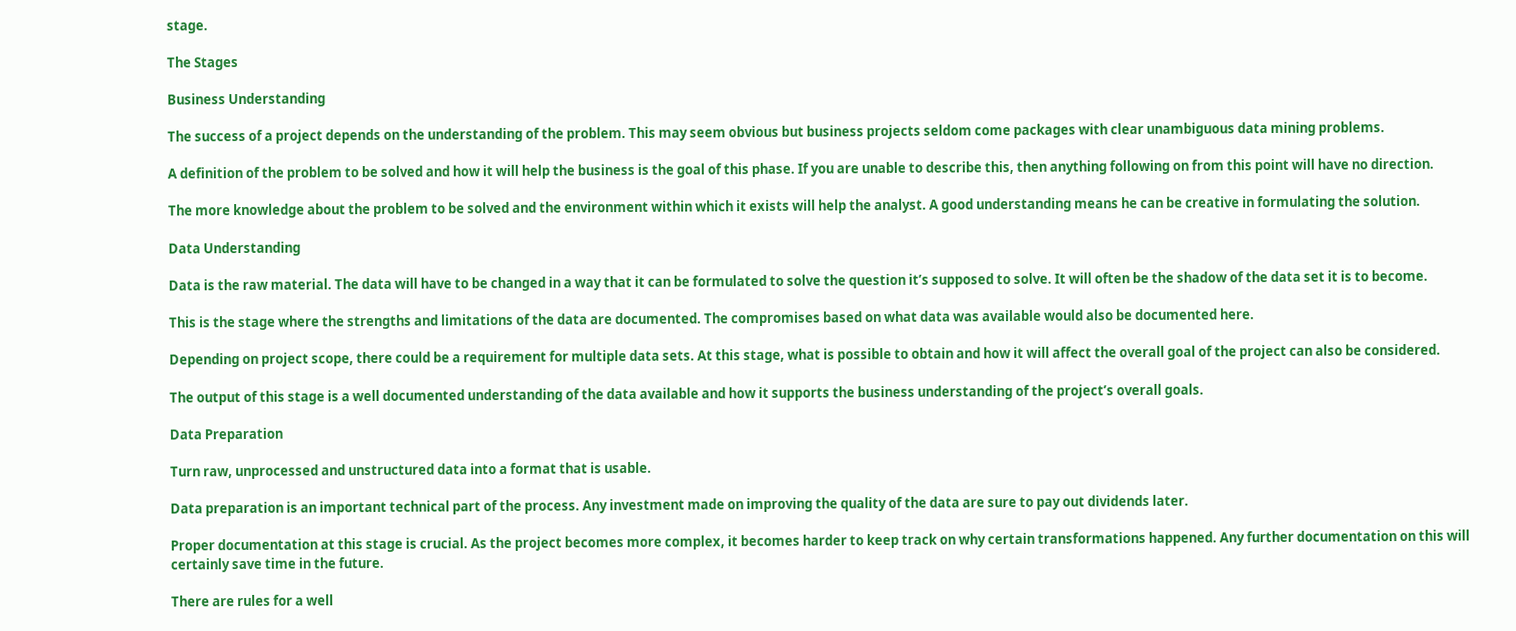stage.

The Stages

Business Understanding

The success of a project depends on the understanding of the problem. This may seem obvious but business projects seldom come packages with clear unambiguous data mining problems.

A definition of the problem to be solved and how it will help the business is the goal of this phase. If you are unable to describe this, then anything following on from this point will have no direction.

The more knowledge about the problem to be solved and the environment within which it exists will help the analyst. A good understanding means he can be creative in formulating the solution.

Data Understanding

Data is the raw material. The data will have to be changed in a way that it can be formulated to solve the question it’s supposed to solve. It will often be the shadow of the data set it is to become.

This is the stage where the strengths and limitations of the data are documented. The compromises based on what data was available would also be documented here.

Depending on project scope, there could be a requirement for multiple data sets. At this stage, what is possible to obtain and how it will affect the overall goal of the project can also be considered.

The output of this stage is a well documented understanding of the data available and how it supports the business understanding of the project’s overall goals.

Data Preparation

Turn raw, unprocessed and unstructured data into a format that is usable.

Data preparation is an important technical part of the process. Any investment made on improving the quality of the data are sure to pay out dividends later.

Proper documentation at this stage is crucial. As the project becomes more complex, it becomes harder to keep track on why certain transformations happened. Any further documentation on this will certainly save time in the future.

There are rules for a well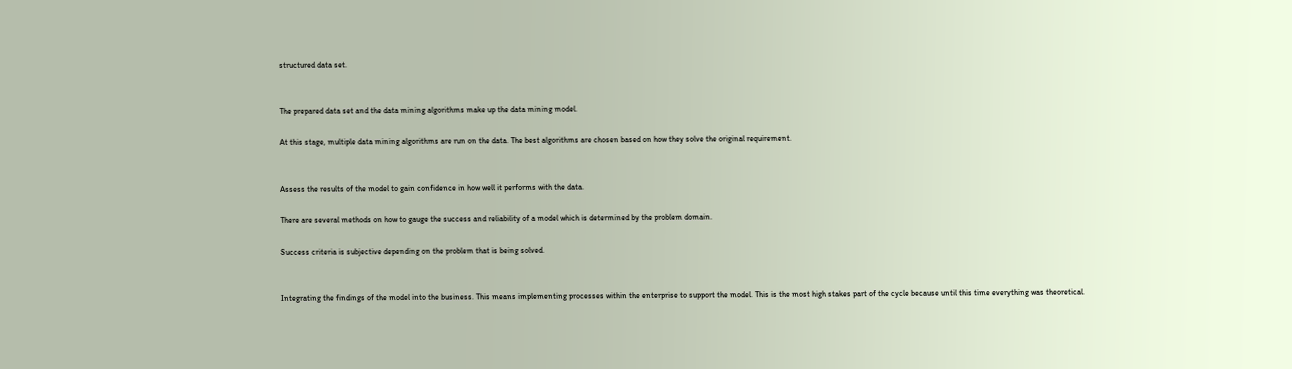structured data set.


The prepared data set and the data mining algorithms make up the data mining model.

At this stage, multiple data mining algorithms are run on the data. The best algorithms are chosen based on how they solve the original requirement.


Assess the results of the model to gain confidence in how well it performs with the data.

There are several methods on how to gauge the success and reliability of a model which is determined by the problem domain.

Success criteria is subjective depending on the problem that is being solved.


Integrating the findings of the model into the business. This means implementing processes within the enterprise to support the model. This is the most high stakes part of the cycle because until this time everything was theoretical.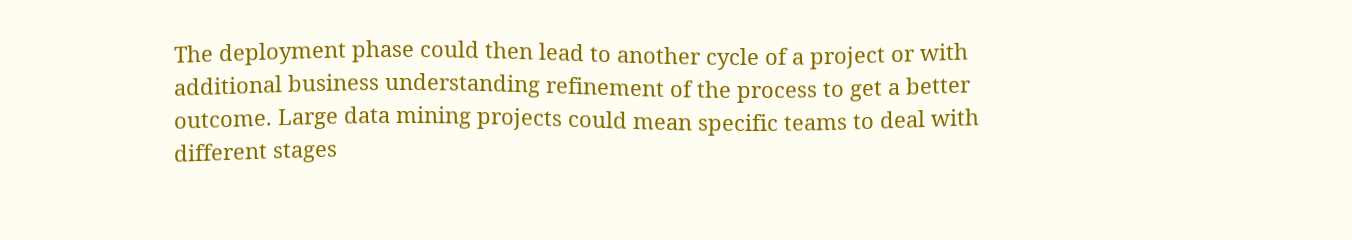The deployment phase could then lead to another cycle of a project or with additional business understanding refinement of the process to get a better outcome. Large data mining projects could mean specific teams to deal with different stages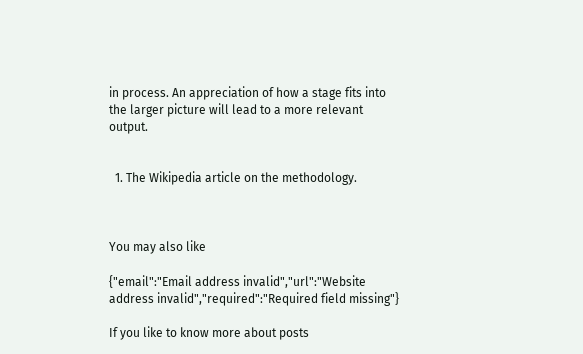in process. An appreciation of how a stage fits into the larger picture will lead to a more relevant output.


  1. The Wikipedia article on the methodology.



You may also like

{"email":"Email address invalid","url":"Website address invalid","required":"Required field missing"}

If you like to know more about posts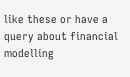like these or have a query about financial modelling